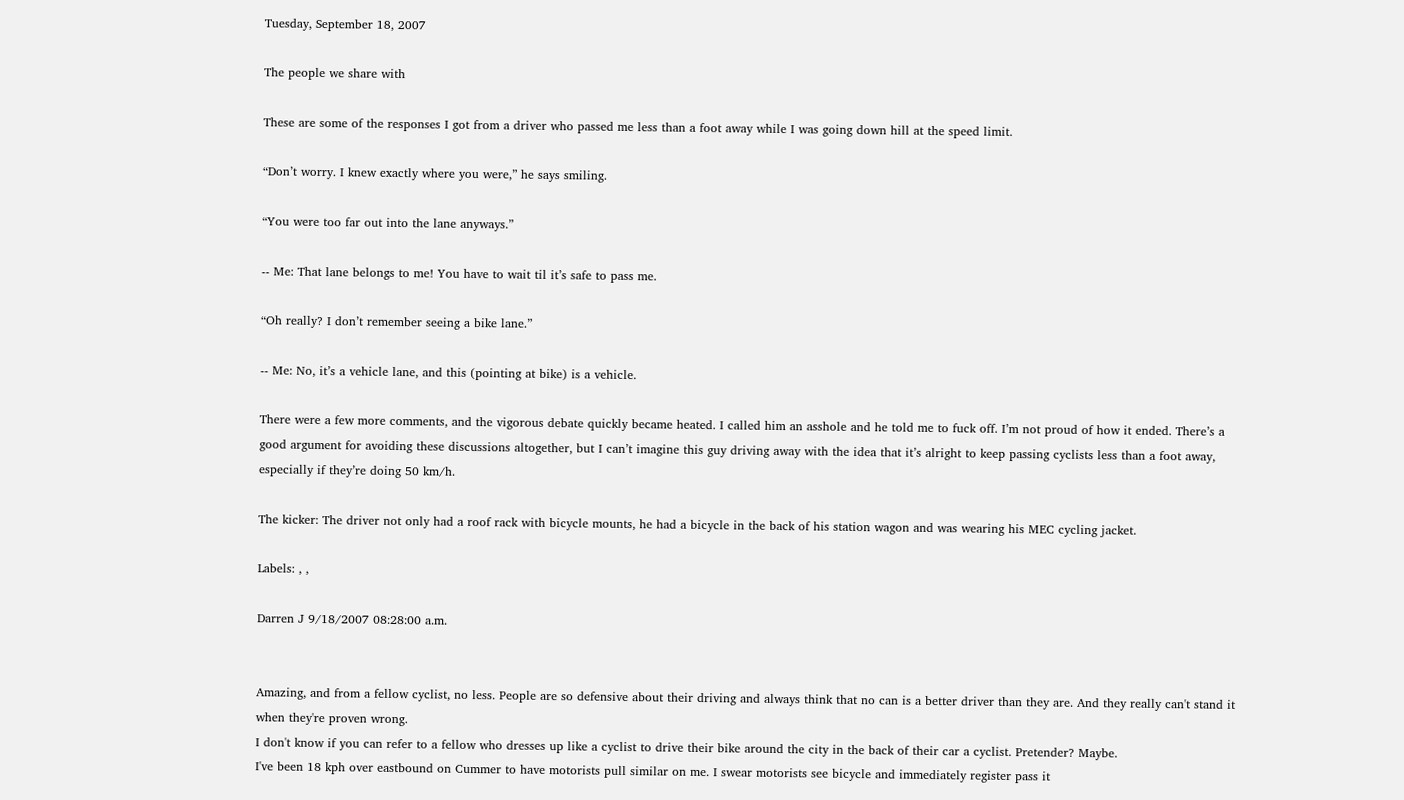Tuesday, September 18, 2007

The people we share with

These are some of the responses I got from a driver who passed me less than a foot away while I was going down hill at the speed limit.

“Don’t worry. I knew exactly where you were,” he says smiling.

“You were too far out into the lane anyways.”

-- Me: That lane belongs to me! You have to wait til it’s safe to pass me.

“Oh really? I don’t remember seeing a bike lane.”

-- Me: No, it’s a vehicle lane, and this (pointing at bike) is a vehicle.

There were a few more comments, and the vigorous debate quickly became heated. I called him an asshole and he told me to fuck off. I’m not proud of how it ended. There’s a good argument for avoiding these discussions altogether, but I can’t imagine this guy driving away with the idea that it’s alright to keep passing cyclists less than a foot away, especially if they’re doing 50 km/h.

The kicker: The driver not only had a roof rack with bicycle mounts, he had a bicycle in the back of his station wagon and was wearing his MEC cycling jacket.

Labels: , ,

Darren J 9/18/2007 08:28:00 a.m.


Amazing, and from a fellow cyclist, no less. People are so defensive about their driving and always think that no can is a better driver than they are. And they really can't stand it when they're proven wrong.
I don't know if you can refer to a fellow who dresses up like a cyclist to drive their bike around the city in the back of their car a cyclist. Pretender? Maybe.
I've been 18 kph over eastbound on Cummer to have motorists pull similar on me. I swear motorists see bicycle and immediately register pass it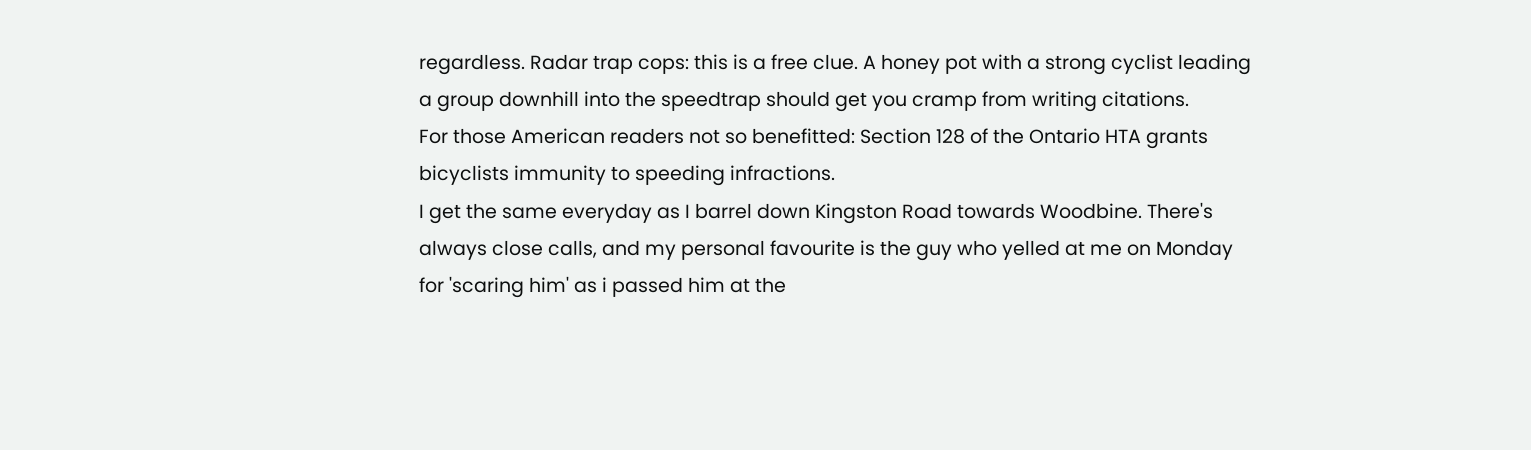regardless. Radar trap cops: this is a free clue. A honey pot with a strong cyclist leading a group downhill into the speedtrap should get you cramp from writing citations.
For those American readers not so benefitted: Section 128 of the Ontario HTA grants bicyclists immunity to speeding infractions.
I get the same everyday as I barrel down Kingston Road towards Woodbine. There's always close calls, and my personal favourite is the guy who yelled at me on Monday for 'scaring him' as i passed him at the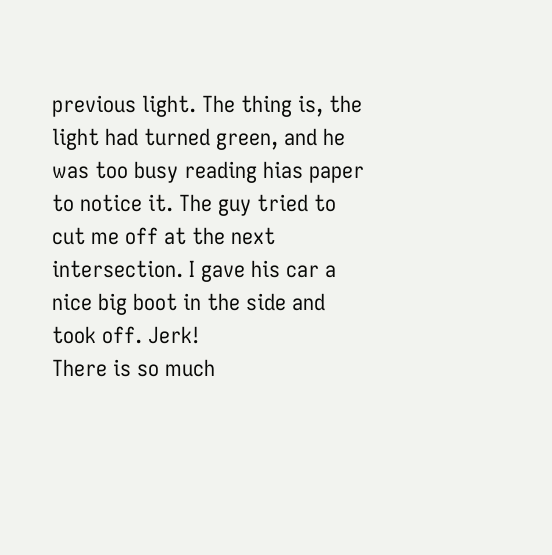previous light. The thing is, the light had turned green, and he was too busy reading hias paper to notice it. The guy tried to cut me off at the next intersection. I gave his car a nice big boot in the side and took off. Jerk!
There is so much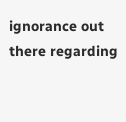ignorance out there regarding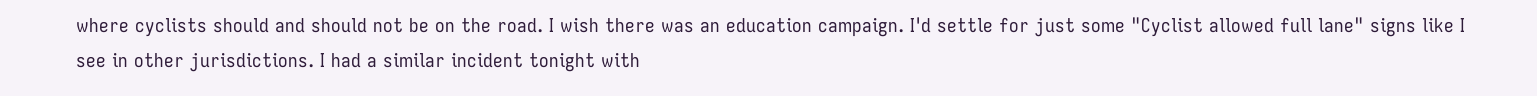where cyclists should and should not be on the road. I wish there was an education campaign. I'd settle for just some "Cyclist allowed full lane" signs like I see in other jurisdictions. I had a similar incident tonight with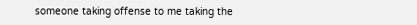someone taking offense to me taking the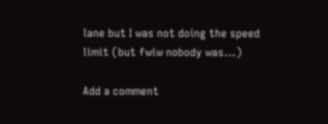lane but I was not doing the speed limit (but fwiw nobody was...)

Add a comment